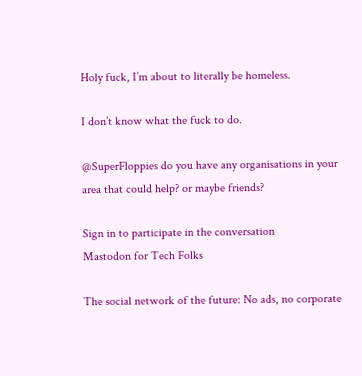Holy fuck, I’m about to literally be homeless.

I don’t know what the fuck to do.

@SuperFloppies do you have any organisations in your area that could help? or maybe friends?

Sign in to participate in the conversation
Mastodon for Tech Folks

The social network of the future: No ads, no corporate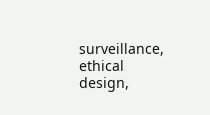surveillance, ethical design,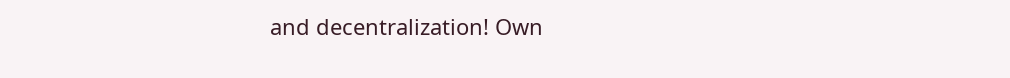and decentralization! Own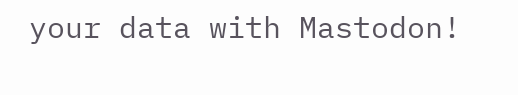your data with Mastodon!